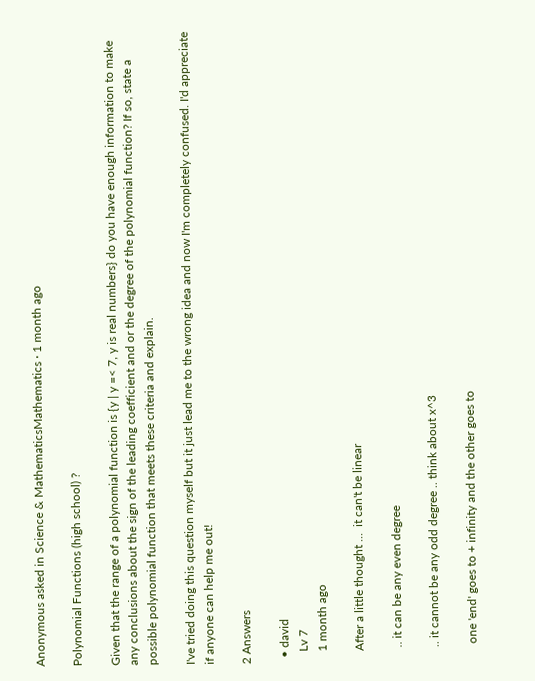Anonymous asked in Science & MathematicsMathematics · 1 month ago

Polynomial Functions (high school) ?

Given that the range of a polynomial function is {y | y =< 7, y is real numbers} do you have enough information to make any conclusions about the sign of the leading coefficient and or the degree of the polynomial function? If so, state a possible polynomial function that meets these criteria and explain.

I've tried doing this question myself but it just lead me to the wrong idea and now I'm completely confused. I'd appreciate if anyone can help me out!

2 Answers

  • david
    Lv 7
    1 month ago

    After a little thought ...  it can't be linear

     .. it can be any even degree

     .. it cannot be any odd degree .. think about x^3

      one 'end' goes to + infinity and the other goes to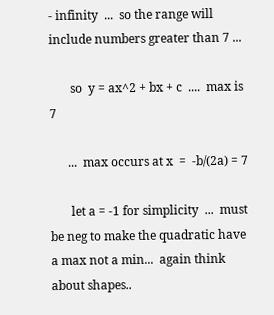- infinity  ...  so the range will include numbers greater than 7 ...

       so  y = ax^2 + bx + c  ....  max is 7

      ...  max occurs at x  =  -b/(2a) = 7

       let a = -1 for simplicity  ...  must be neg to make the quadratic have a max not a min...  again think about shapes..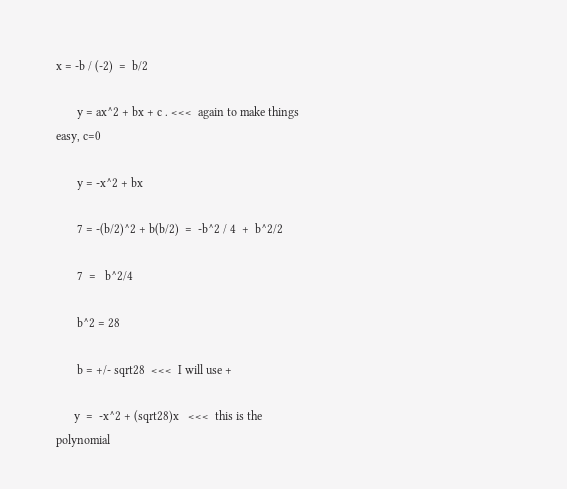x = -b / (-2)  =  b/2

       y = ax^2 + bx + c . <<<  again to make things easy, c=0

       y = -x^2 + bx

       7 = -(b/2)^2 + b(b/2)  =  -b^2 / 4  +  b^2/2

       7  =   b^2/4

       b^2 = 28

       b = +/- sqrt28  <<<  I will use +

      y  =  -x^2 + (sqrt28)x   <<<  this is the polynomial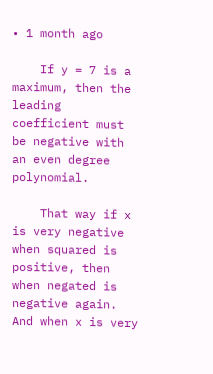• 1 month ago

    If y = 7 is a maximum, then the leading coefficient must be negative with an even degree polynomial.

    That way if x is very negative when squared is positive, then when negated is negative again.  And when x is very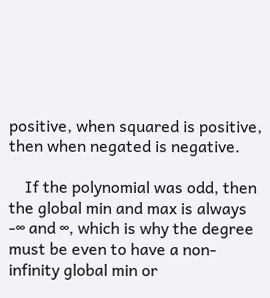positive, when squared is positive, then when negated is negative.

    If the polynomial was odd, then the global min and max is always -∞ and ∞, which is why the degree must be even to have a non-infinity global min or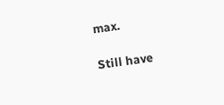max.

Still have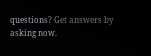questions? Get answers by asking now.